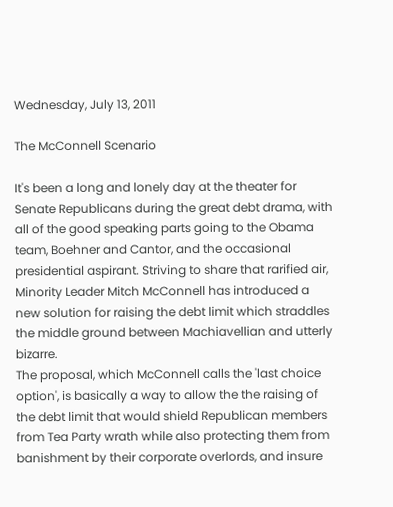Wednesday, July 13, 2011

The McConnell Scenario

It's been a long and lonely day at the theater for Senate Republicans during the great debt drama, with all of the good speaking parts going to the Obama team, Boehner and Cantor, and the occasional presidential aspirant. Striving to share that rarified air, Minority Leader Mitch McConnell has introduced a new solution for raising the debt limit which straddles the middle ground between Machiavellian and utterly bizarre.
The proposal, which McConnell calls the 'last choice option', is basically a way to allow the the raising of the debt limit that would shield Republican members from Tea Party wrath while also protecting them from banishment by their corporate overlords, and insure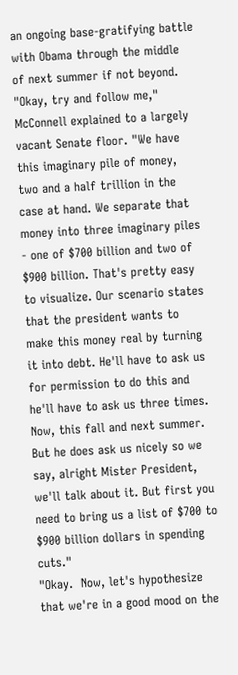an ongoing base-gratifying battle with Obama through the middle of next summer if not beyond.
"Okay, try and follow me," McConnell explained to a largely vacant Senate floor. "We have this imaginary pile of money, two and a half trillion in the case at hand. We separate that money into three imaginary piles - one of $700 billion and two of $900 billion. That's pretty easy to visualize. Our scenario states that the president wants to make this money real by turning it into debt. He'll have to ask us for permission to do this and he'll have to ask us three times. Now, this fall and next summer. But he does ask us nicely so we say, alright Mister President, we'll talk about it. But first you need to bring us a list of $700 to $900 billion dollars in spending cuts."
"Okay.  Now, let's hypothesize that we're in a good mood on the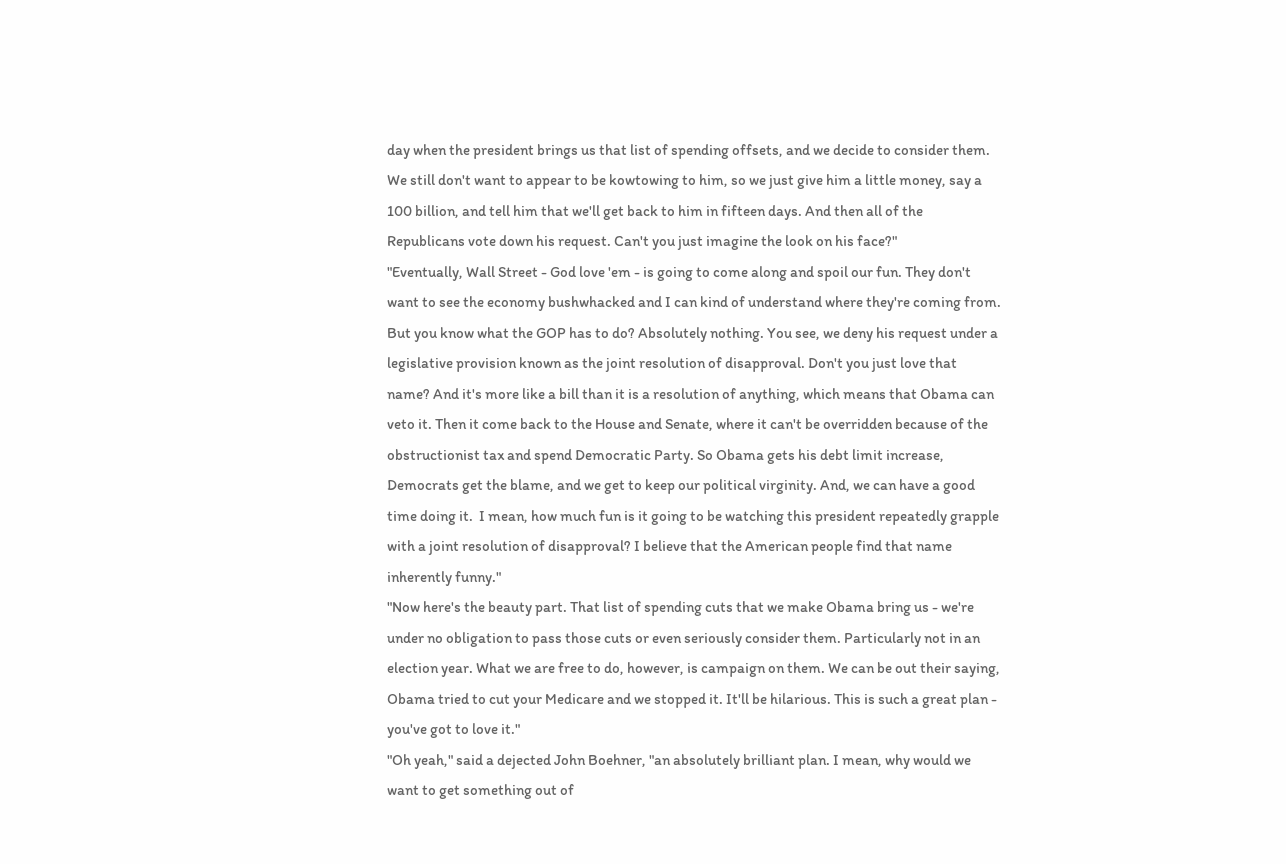day when the president brings us that list of spending offsets, and we decide to consider them.  We still don't want to appear to be kowtowing to him, so we just give him a little money, say a 100 billion, and tell him that we'll get back to him in fifteen days. And then all of the Republicans vote down his request. Can't you just imagine the look on his face?"
"Eventually, Wall Street - God love 'em - is going to come along and spoil our fun. They don't want to see the economy bushwhacked and I can kind of understand where they're coming from. But you know what the GOP has to do? Absolutely nothing. You see, we deny his request under a legislative provision known as the joint resolution of disapproval. Don't you just love that name? And it's more like a bill than it is a resolution of anything, which means that Obama can veto it. Then it come back to the House and Senate, where it can't be overridden because of the obstructionist tax and spend Democratic Party. So Obama gets his debt limit increase, Democrats get the blame, and we get to keep our political virginity. And, we can have a good time doing it.  I mean, how much fun is it going to be watching this president repeatedly grapple with a joint resolution of disapproval? I believe that the American people find that name inherently funny."
"Now here's the beauty part. That list of spending cuts that we make Obama bring us - we're under no obligation to pass those cuts or even seriously consider them. Particularly not in an election year. What we are free to do, however, is campaign on them. We can be out their saying, Obama tried to cut your Medicare and we stopped it. It'll be hilarious. This is such a great plan - you've got to love it."
"Oh yeah," said a dejected John Boehner, "an absolutely brilliant plan. I mean, why would we want to get something out of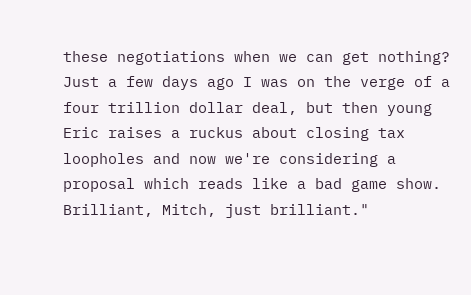these negotiations when we can get nothing? Just a few days ago I was on the verge of a four trillion dollar deal, but then young Eric raises a ruckus about closing tax loopholes and now we're considering a proposal which reads like a bad game show. Brilliant, Mitch, just brilliant."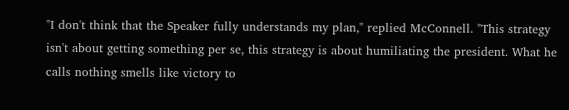"I don't think that the Speaker fully understands my plan," replied McConnell. "This strategy isn't about getting something per se, this strategy is about humiliating the president. What he calls nothing smells like victory to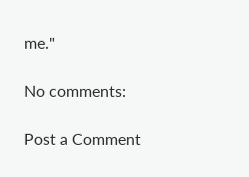me."

No comments:

Post a Comment